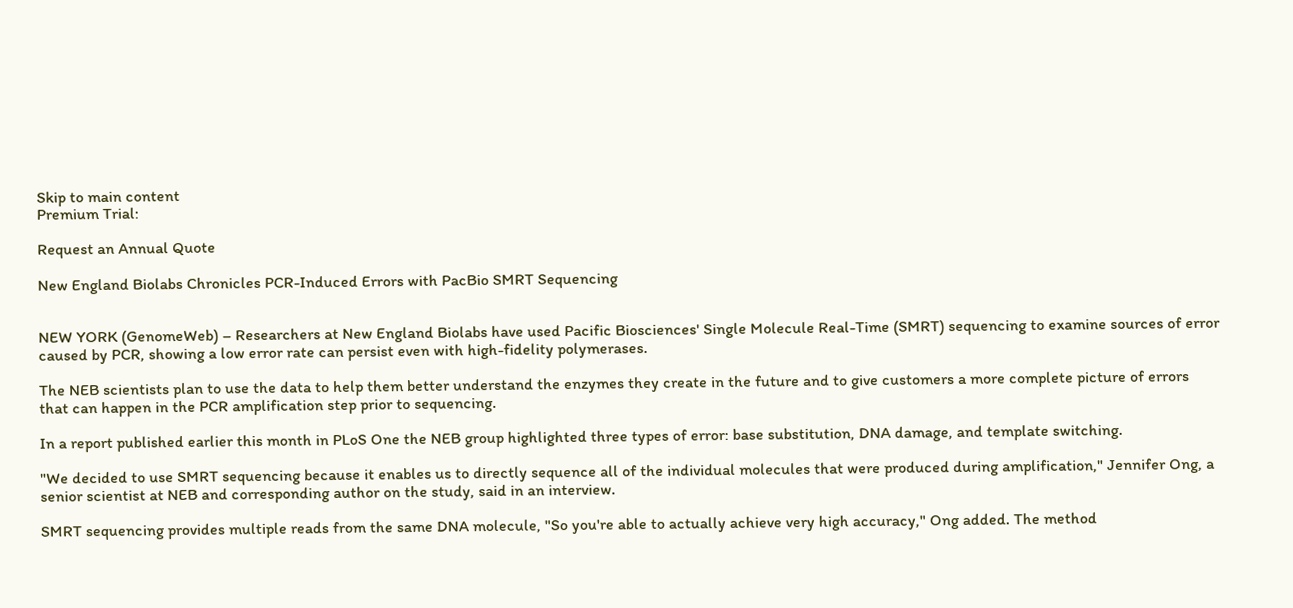Skip to main content
Premium Trial:

Request an Annual Quote

New England Biolabs Chronicles PCR-Induced Errors with PacBio SMRT Sequencing


NEW YORK (GenomeWeb) – Researchers at New England Biolabs have used Pacific Biosciences' Single Molecule Real-Time (SMRT) sequencing to examine sources of error caused by PCR, showing a low error rate can persist even with high-fidelity polymerases.

The NEB scientists plan to use the data to help them better understand the enzymes they create in the future and to give customers a more complete picture of errors that can happen in the PCR amplification step prior to sequencing.

In a report published earlier this month in PLoS One the NEB group highlighted three types of error: base substitution, DNA damage, and template switching.

"We decided to use SMRT sequencing because it enables us to directly sequence all of the individual molecules that were produced during amplification," Jennifer Ong, a senior scientist at NEB and corresponding author on the study, said in an interview.

SMRT sequencing provides multiple reads from the same DNA molecule, "So you're able to actually achieve very high accuracy," Ong added. The method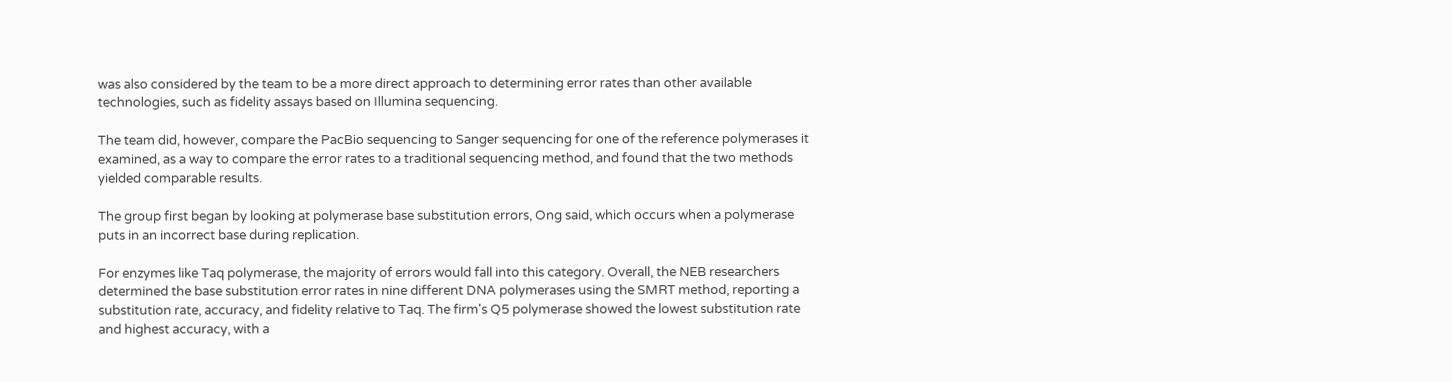was also considered by the team to be a more direct approach to determining error rates than other available technologies, such as fidelity assays based on Illumina sequencing.

The team did, however, compare the PacBio sequencing to Sanger sequencing for one of the reference polymerases it examined, as a way to compare the error rates to a traditional sequencing method, and found that the two methods yielded comparable results.

The group first began by looking at polymerase base substitution errors, Ong said, which occurs when a polymerase puts in an incorrect base during replication.

For enzymes like Taq polymerase, the majority of errors would fall into this category. Overall, the NEB researchers determined the base substitution error rates in nine different DNA polymerases using the SMRT method, reporting a substitution rate, accuracy, and fidelity relative to Taq. The firm's Q5 polymerase showed the lowest substitution rate and highest accuracy, with a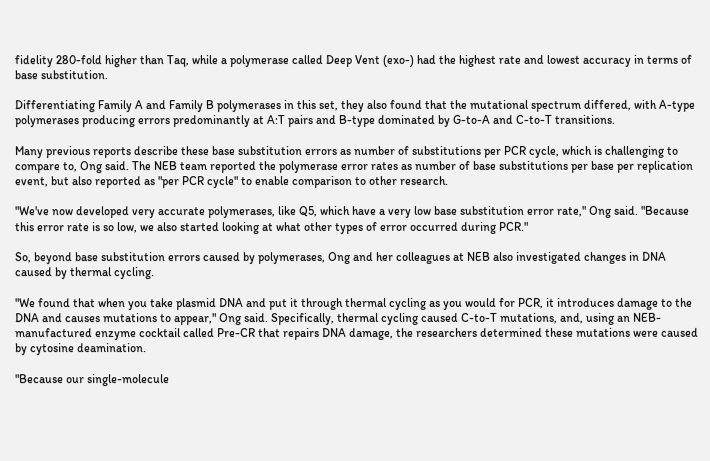fidelity 280-fold higher than Taq, while a polymerase called Deep Vent (exo-) had the highest rate and lowest accuracy in terms of base substitution.

Differentiating Family A and Family B polymerases in this set, they also found that the mutational spectrum differed, with A-type polymerases producing errors predominantly at A:T pairs and B-type dominated by G-to-A and C-to-T transitions.

Many previous reports describe these base substitution errors as number of substitutions per PCR cycle, which is challenging to compare to, Ong said. The NEB team reported the polymerase error rates as number of base substitutions per base per replication event, but also reported as "per PCR cycle" to enable comparison to other research.

"We've now developed very accurate polymerases, like Q5, which have a very low base substitution error rate," Ong said. "Because this error rate is so low, we also started looking at what other types of error occurred during PCR."

So, beyond base substitution errors caused by polymerases, Ong and her colleagues at NEB also investigated changes in DNA caused by thermal cycling.

"We found that when you take plasmid DNA and put it through thermal cycling as you would for PCR, it introduces damage to the DNA and causes mutations to appear," Ong said. Specifically, thermal cycling caused C-to-T mutations, and, using an NEB-manufactured enzyme cocktail called Pre-CR that repairs DNA damage, the researchers determined these mutations were caused by cytosine deamination.

"Because our single-molecule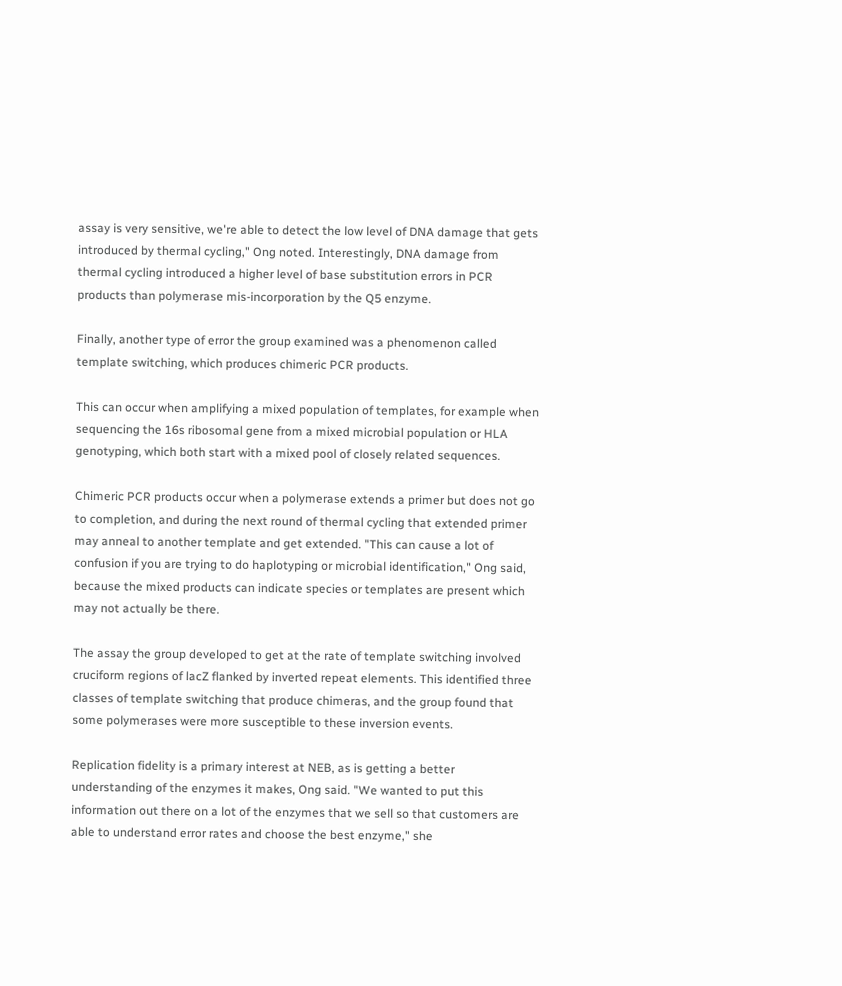assay is very sensitive, we're able to detect the low level of DNA damage that gets introduced by thermal cycling," Ong noted. Interestingly, DNA damage from thermal cycling introduced a higher level of base substitution errors in PCR products than polymerase mis-incorporation by the Q5 enzyme.

Finally, another type of error the group examined was a phenomenon called template switching, which produces chimeric PCR products.

This can occur when amplifying a mixed population of templates, for example when sequencing the 16s ribosomal gene from a mixed microbial population or HLA genotyping, which both start with a mixed pool of closely related sequences.

Chimeric PCR products occur when a polymerase extends a primer but does not go to completion, and during the next round of thermal cycling that extended primer may anneal to another template and get extended. "This can cause a lot of confusion if you are trying to do haplotyping or microbial identification," Ong said, because the mixed products can indicate species or templates are present which may not actually be there.

The assay the group developed to get at the rate of template switching involved cruciform regions of lacZ flanked by inverted repeat elements. This identified three classes of template switching that produce chimeras, and the group found that some polymerases were more susceptible to these inversion events.

Replication fidelity is a primary interest at NEB, as is getting a better understanding of the enzymes it makes, Ong said. "We wanted to put this information out there on a lot of the enzymes that we sell so that customers are able to understand error rates and choose the best enzyme," she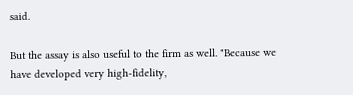said.

But the assay is also useful to the firm as well. "Because we have developed very high-fidelity,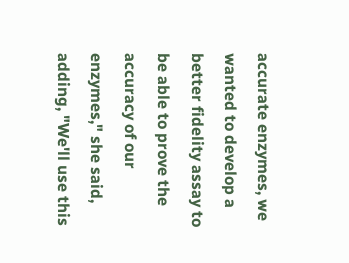accurate enzymes, we wanted to develop a better fidelity assay to be able to prove the accuracy of our enzymes," she said, adding, "We'll use this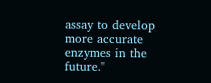assay to develop more accurate enzymes in the future."